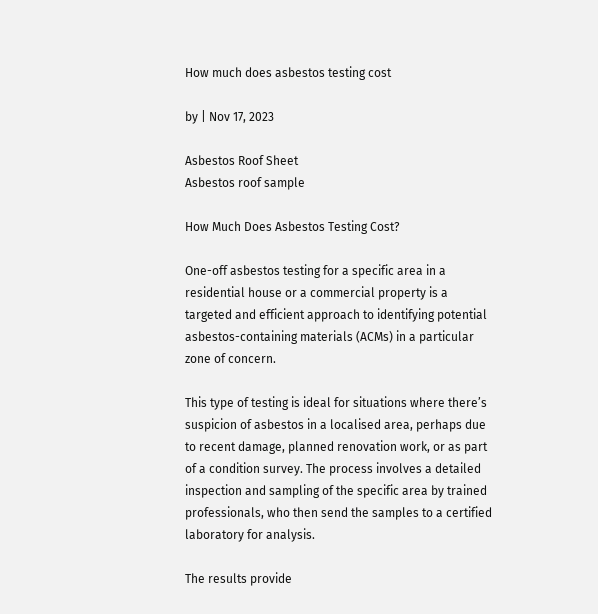How much does asbestos testing cost

by | Nov 17, 2023

Asbestos Roof Sheet
Asbestos roof sample

How Much Does Asbestos Testing Cost?

One-off asbestos testing for a specific area in a residential house or a commercial property is a targeted and efficient approach to identifying potential asbestos-containing materials (ACMs) in a particular zone of concern.

This type of testing is ideal for situations where there’s suspicion of asbestos in a localised area, perhaps due to recent damage, planned renovation work, or as part of a condition survey. The process involves a detailed inspection and sampling of the specific area by trained professionals, who then send the samples to a certified laboratory for analysis.

The results provide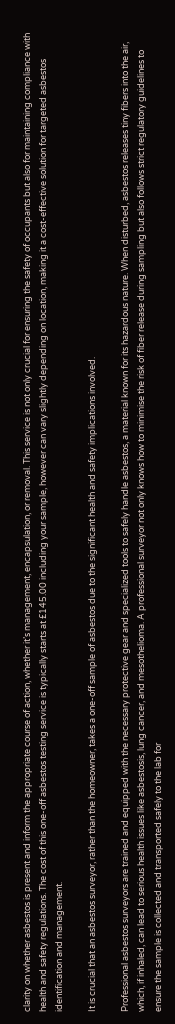clarity on whether asbestos is present and inform the appropriate course of action, whether it’s management, encapsulation, or removal. This service is not only crucial for ensuring the safety of occupants but also for maintaining compliance with health and safety regulations. The cost of this one-off asbestos testing service is typically starts at £145.00 including your sample, however can vary slightly depending on location, making it a cost-effective solution for targeted asbestos identification and management.

It is crucial that an asbestos surveyor, rather than the homeowner, takes a one-off sample of asbestos due to the significant health and safety implications involved.

Professional asbestos surveyors are trained and equipped with the necessary protective gear and specialized tools to safely handle asbestos, a material known for its hazardous nature. When disturbed, asbestos releases tiny fibers into the air, which, if inhaled, can lead to serious health issues like asbestosis, lung cancer, and mesothelioma. A professional surveyor not only knows how to minimise the risk of fiber release during sampling but also follows strict regulatory guidelines to ensure the sample is collected and transported safely to the lab for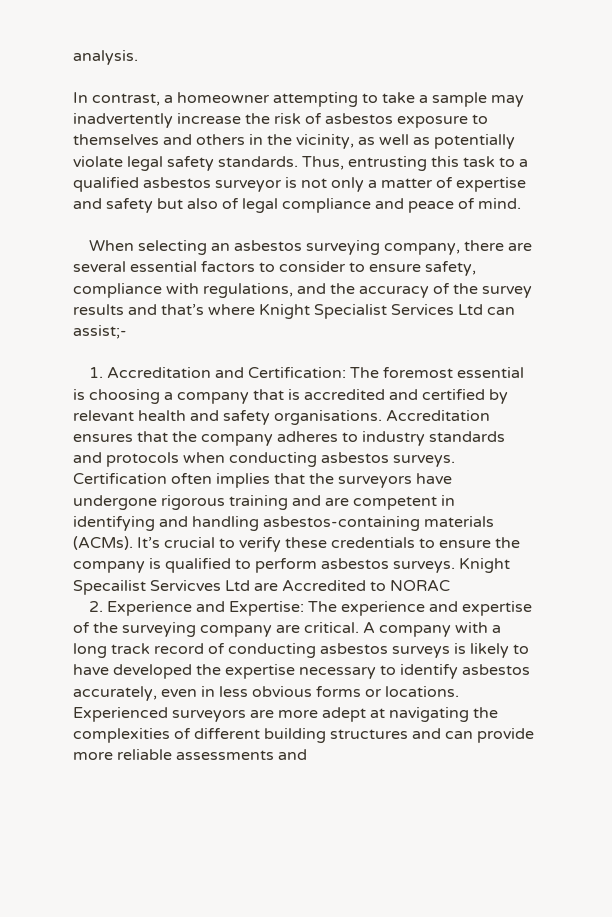analysis.

In contrast, a homeowner attempting to take a sample may inadvertently increase the risk of asbestos exposure to themselves and others in the vicinity, as well as potentially violate legal safety standards. Thus, entrusting this task to a qualified asbestos surveyor is not only a matter of expertise and safety but also of legal compliance and peace of mind.

    When selecting an asbestos surveying company, there are several essential factors to consider to ensure safety, compliance with regulations, and the accuracy of the survey results and that’s where Knight Specialist Services Ltd can assist;-

    1. Accreditation and Certification: The foremost essential is choosing a company that is accredited and certified by relevant health and safety organisations. Accreditation ensures that the company adheres to industry standards and protocols when conducting asbestos surveys. Certification often implies that the surveyors have undergone rigorous training and are competent in identifying and handling asbestos-containing materials (ACMs). It’s crucial to verify these credentials to ensure the company is qualified to perform asbestos surveys. Knight Specailist Servicves Ltd are Accredited to NORAC
    2. Experience and Expertise: The experience and expertise of the surveying company are critical. A company with a long track record of conducting asbestos surveys is likely to have developed the expertise necessary to identify asbestos accurately, even in less obvious forms or locations. Experienced surveyors are more adept at navigating the complexities of different building structures and can provide more reliable assessments and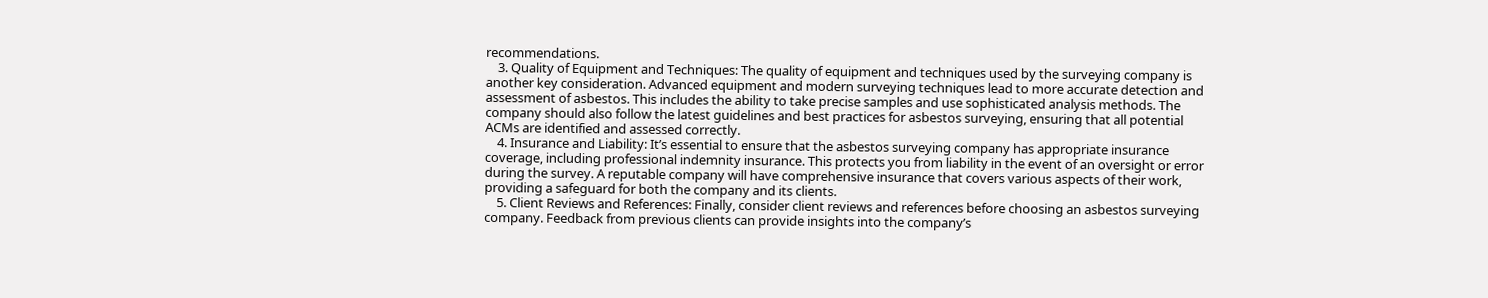recommendations.
    3. Quality of Equipment and Techniques: The quality of equipment and techniques used by the surveying company is another key consideration. Advanced equipment and modern surveying techniques lead to more accurate detection and assessment of asbestos. This includes the ability to take precise samples and use sophisticated analysis methods. The company should also follow the latest guidelines and best practices for asbestos surveying, ensuring that all potential ACMs are identified and assessed correctly.
    4. Insurance and Liability: It’s essential to ensure that the asbestos surveying company has appropriate insurance coverage, including professional indemnity insurance. This protects you from liability in the event of an oversight or error during the survey. A reputable company will have comprehensive insurance that covers various aspects of their work, providing a safeguard for both the company and its clients.
    5. Client Reviews and References: Finally, consider client reviews and references before choosing an asbestos surveying company. Feedback from previous clients can provide insights into the company’s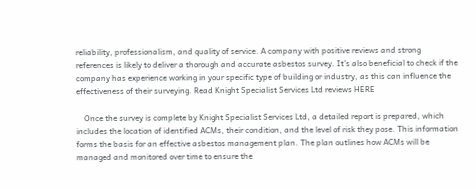reliability, professionalism, and quality of service. A company with positive reviews and strong references is likely to deliver a thorough and accurate asbestos survey. It’s also beneficial to check if the company has experience working in your specific type of building or industry, as this can influence the effectiveness of their surveying. Read Knight Specialist Services Ltd reviews HERE

    Once the survey is complete by Knight Specialist Services Ltd, a detailed report is prepared, which includes the location of identified ACMs, their condition, and the level of risk they pose. This information forms the basis for an effective asbestos management plan. The plan outlines how ACMs will be managed and monitored over time to ensure the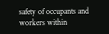safety of occupants and workers within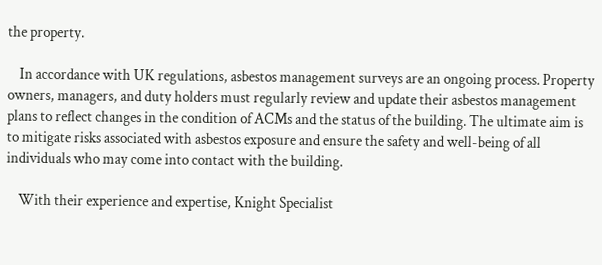the property.

    In accordance with UK regulations, asbestos management surveys are an ongoing process. Property owners, managers, and duty holders must regularly review and update their asbestos management plans to reflect changes in the condition of ACMs and the status of the building. The ultimate aim is to mitigate risks associated with asbestos exposure and ensure the safety and well-being of all individuals who may come into contact with the building.

    With their experience and expertise, Knight Specialist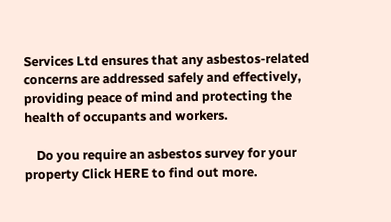Services Ltd ensures that any asbestos-related concerns are addressed safely and effectively, providing peace of mind and protecting the health of occupants and workers.

    Do you require an asbestos survey for your property Click HERE to find out more.